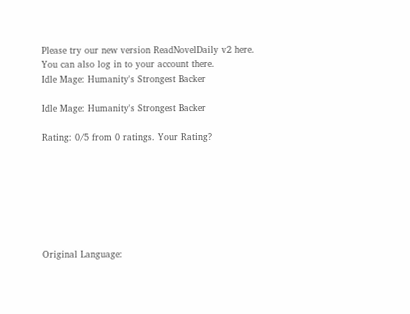Please try our new version ReadNovelDaily v2 here. You can also log in to your account there.
Idle Mage: Humanity's Strongest Backer

Idle Mage: Humanity's Strongest Backer

Rating: 0/5 from 0 ratings. Your Rating?







Original Language: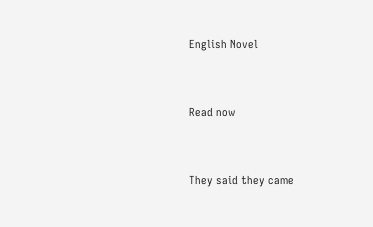English Novel


Read now


They said they came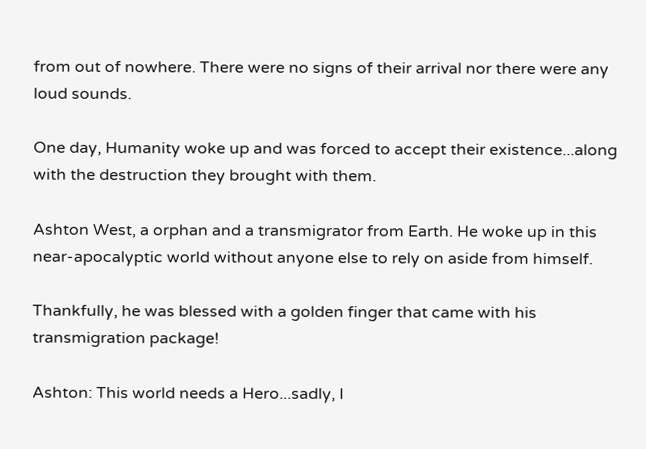from out of nowhere. There were no signs of their arrival nor there were any loud sounds.

One day, Humanity woke up and was forced to accept their existence...along with the destruction they brought with them.

Ashton West, a orphan and a transmigrator from Earth. He woke up in this near-apocalyptic world without anyone else to rely on aside from himself.

Thankfully, he was blessed with a golden finger that came with his transmigration package!

Ashton: This world needs a Hero...sadly, I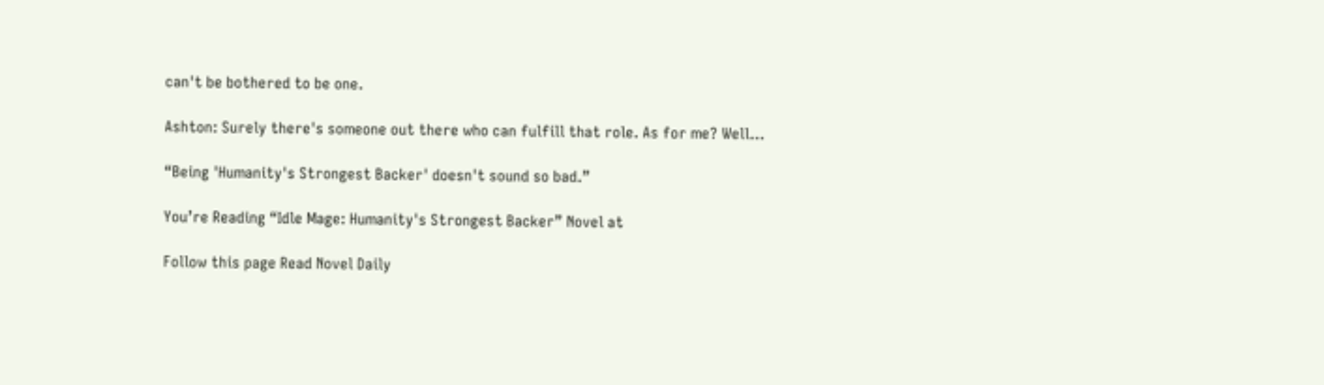can't be bothered to be one.

Ashton: Surely there's someone out there who can fulfill that role. As for me? Well...

“Being 'Humanity's Strongest Backer' doesn't sound so bad.”

You’re Reading “Idle Mage: Humanity's Strongest Backer” Novel at

Follow this page Read Novel Daily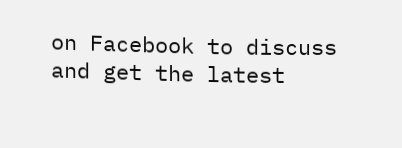on Facebook to discuss and get the latest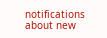notifications about new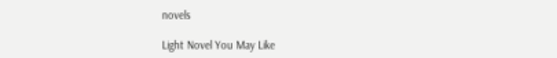novels

Light Novel You May Like